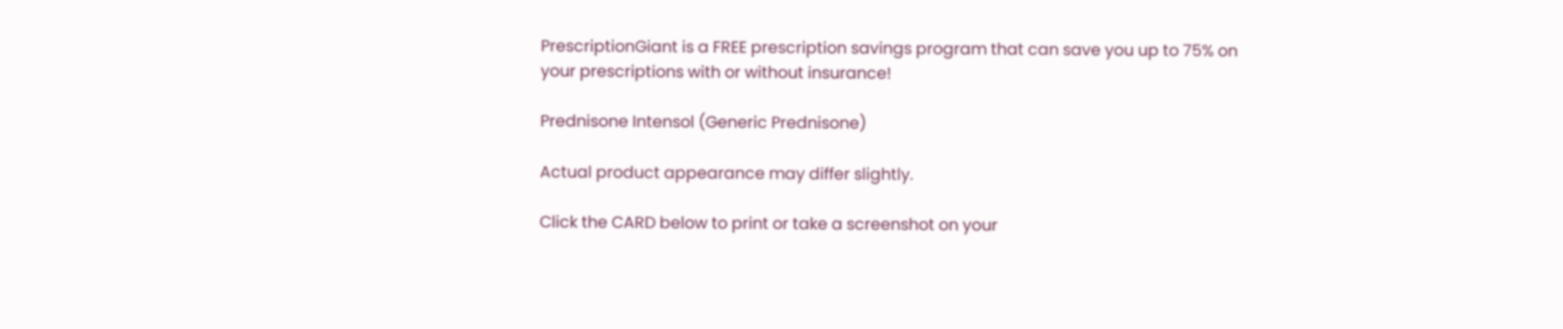PrescriptionGiant is a FREE prescription savings program that can save you up to 75% on your prescriptions with or without insurance!

Prednisone Intensol (Generic Prednisone)

Actual product appearance may differ slightly.

Click the CARD below to print or take a screenshot on your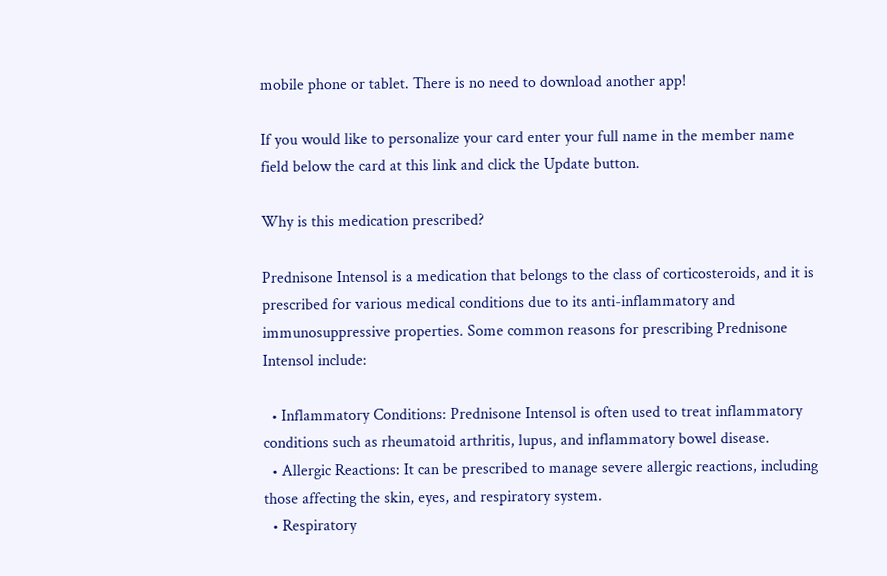mobile phone or tablet. There is no need to download another app!

If you would like to personalize your card enter your full name in the member name field below the card at this link and click the Update button.

Why is this medication prescribed?

Prednisone Intensol is a medication that belongs to the class of corticosteroids, and it is prescribed for various medical conditions due to its anti-inflammatory and immunosuppressive properties. Some common reasons for prescribing Prednisone Intensol include:

  • Inflammatory Conditions: Prednisone Intensol is often used to treat inflammatory conditions such as rheumatoid arthritis, lupus, and inflammatory bowel disease.
  • Allergic Reactions: It can be prescribed to manage severe allergic reactions, including those affecting the skin, eyes, and respiratory system.
  • Respiratory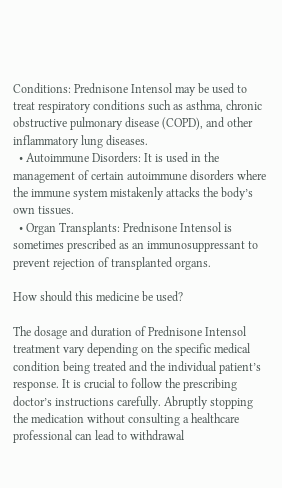Conditions: Prednisone Intensol may be used to treat respiratory conditions such as asthma, chronic obstructive pulmonary disease (COPD), and other inflammatory lung diseases.
  • Autoimmune Disorders: It is used in the management of certain autoimmune disorders where the immune system mistakenly attacks the body’s own tissues.
  • Organ Transplants: Prednisone Intensol is sometimes prescribed as an immunosuppressant to prevent rejection of transplanted organs.

How should this medicine be used?

The dosage and duration of Prednisone Intensol treatment vary depending on the specific medical condition being treated and the individual patient’s response. It is crucial to follow the prescribing doctor’s instructions carefully. Abruptly stopping the medication without consulting a healthcare professional can lead to withdrawal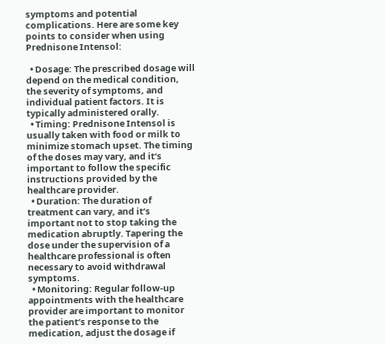symptoms and potential complications. Here are some key points to consider when using Prednisone Intensol:

  • Dosage: The prescribed dosage will depend on the medical condition, the severity of symptoms, and individual patient factors. It is typically administered orally.
  • Timing: Prednisone Intensol is usually taken with food or milk to minimize stomach upset. The timing of the doses may vary, and it’s important to follow the specific instructions provided by the healthcare provider.
  • Duration: The duration of treatment can vary, and it’s important not to stop taking the medication abruptly. Tapering the dose under the supervision of a healthcare professional is often necessary to avoid withdrawal symptoms.
  • Monitoring: Regular follow-up appointments with the healthcare provider are important to monitor the patient’s response to the medication, adjust the dosage if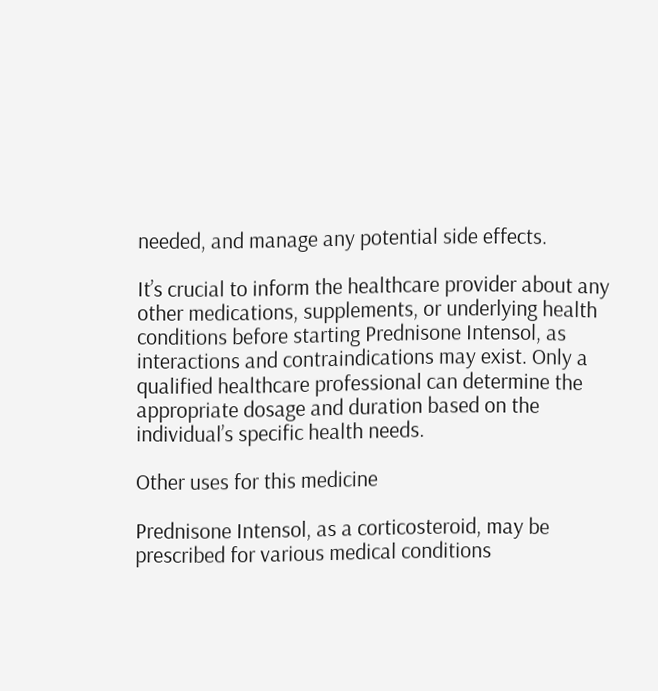needed, and manage any potential side effects.

It’s crucial to inform the healthcare provider about any other medications, supplements, or underlying health conditions before starting Prednisone Intensol, as interactions and contraindications may exist. Only a qualified healthcare professional can determine the appropriate dosage and duration based on the individual’s specific health needs.

Other uses for this medicine

Prednisone Intensol, as a corticosteroid, may be prescribed for various medical conditions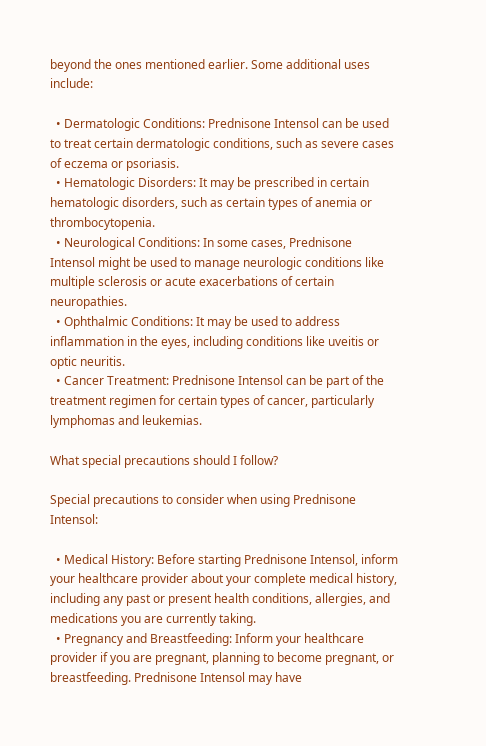beyond the ones mentioned earlier. Some additional uses include:

  • Dermatologic Conditions: Prednisone Intensol can be used to treat certain dermatologic conditions, such as severe cases of eczema or psoriasis.
  • Hematologic Disorders: It may be prescribed in certain hematologic disorders, such as certain types of anemia or thrombocytopenia.
  • Neurological Conditions: In some cases, Prednisone Intensol might be used to manage neurologic conditions like multiple sclerosis or acute exacerbations of certain neuropathies.
  • Ophthalmic Conditions: It may be used to address inflammation in the eyes, including conditions like uveitis or optic neuritis.
  • Cancer Treatment: Prednisone Intensol can be part of the treatment regimen for certain types of cancer, particularly lymphomas and leukemias.

What special precautions should I follow?

Special precautions to consider when using Prednisone Intensol:

  • Medical History: Before starting Prednisone Intensol, inform your healthcare provider about your complete medical history, including any past or present health conditions, allergies, and medications you are currently taking.
  • Pregnancy and Breastfeeding: Inform your healthcare provider if you are pregnant, planning to become pregnant, or breastfeeding. Prednisone Intensol may have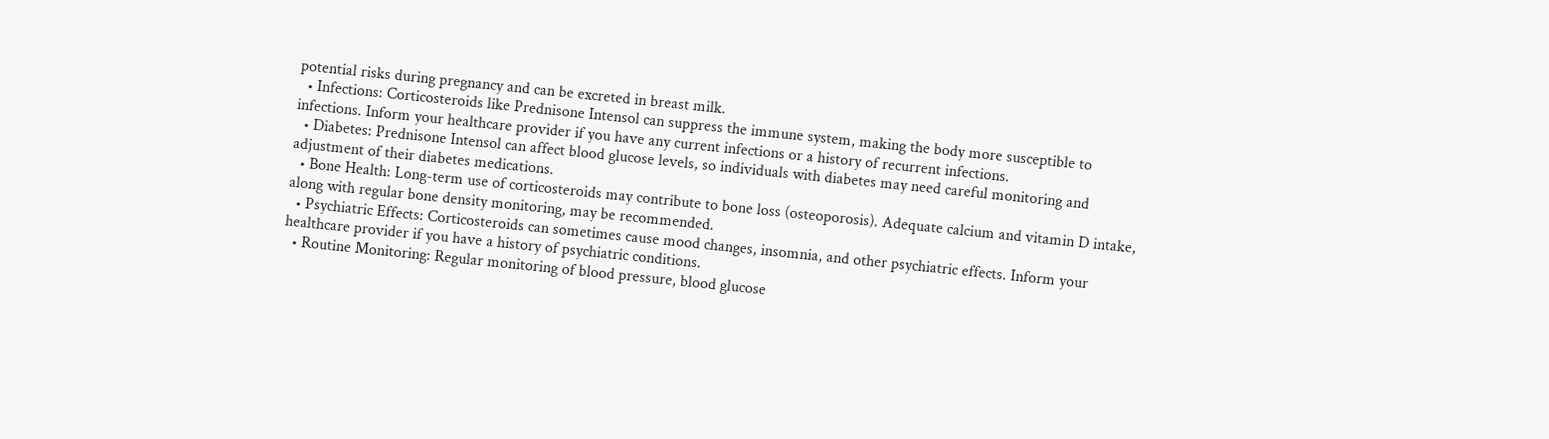potential risks during pregnancy and can be excreted in breast milk.
  • Infections: Corticosteroids like Prednisone Intensol can suppress the immune system, making the body more susceptible to infections. Inform your healthcare provider if you have any current infections or a history of recurrent infections.
  • Diabetes: Prednisone Intensol can affect blood glucose levels, so individuals with diabetes may need careful monitoring and adjustment of their diabetes medications.
  • Bone Health: Long-term use of corticosteroids may contribute to bone loss (osteoporosis). Adequate calcium and vitamin D intake, along with regular bone density monitoring, may be recommended.
  • Psychiatric Effects: Corticosteroids can sometimes cause mood changes, insomnia, and other psychiatric effects. Inform your healthcare provider if you have a history of psychiatric conditions.
  • Routine Monitoring: Regular monitoring of blood pressure, blood glucose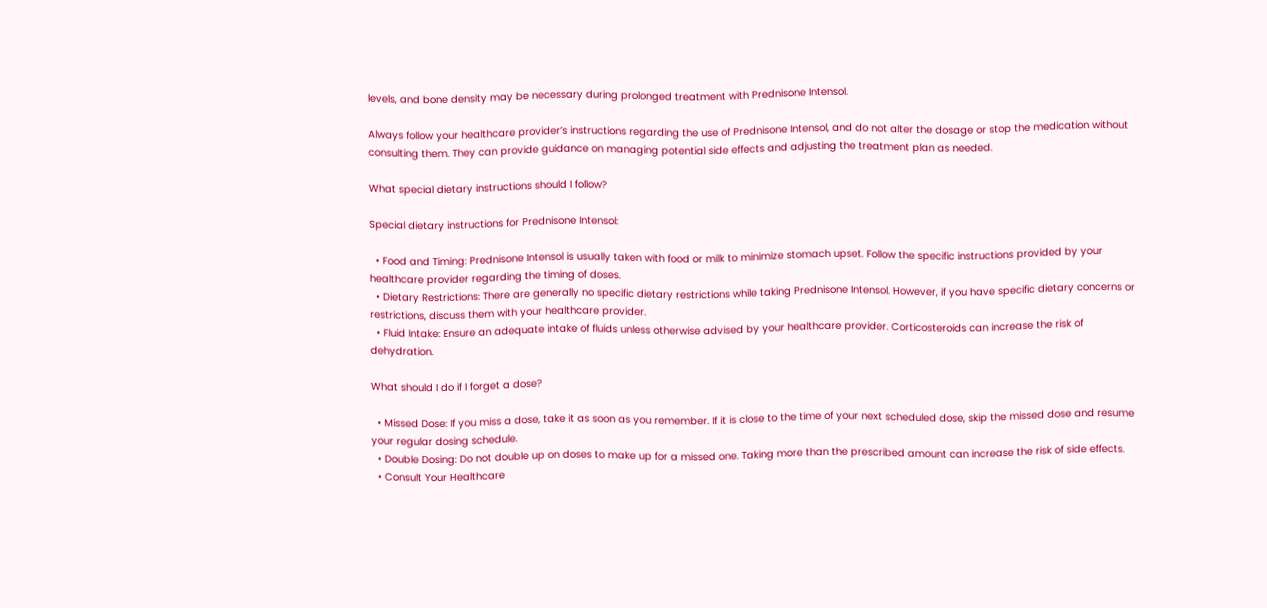levels, and bone density may be necessary during prolonged treatment with Prednisone Intensol.

Always follow your healthcare provider’s instructions regarding the use of Prednisone Intensol, and do not alter the dosage or stop the medication without consulting them. They can provide guidance on managing potential side effects and adjusting the treatment plan as needed.

What special dietary instructions should I follow?

Special dietary instructions for Prednisone Intensol:

  • Food and Timing: Prednisone Intensol is usually taken with food or milk to minimize stomach upset. Follow the specific instructions provided by your healthcare provider regarding the timing of doses.
  • Dietary Restrictions: There are generally no specific dietary restrictions while taking Prednisone Intensol. However, if you have specific dietary concerns or restrictions, discuss them with your healthcare provider.
  • Fluid Intake: Ensure an adequate intake of fluids unless otherwise advised by your healthcare provider. Corticosteroids can increase the risk of dehydration.

What should I do if I forget a dose?

  • Missed Dose: If you miss a dose, take it as soon as you remember. If it is close to the time of your next scheduled dose, skip the missed dose and resume your regular dosing schedule.
  • Double Dosing: Do not double up on doses to make up for a missed one. Taking more than the prescribed amount can increase the risk of side effects.
  • Consult Your Healthcare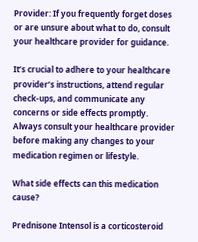Provider: If you frequently forget doses or are unsure about what to do, consult your healthcare provider for guidance.

It’s crucial to adhere to your healthcare provider’s instructions, attend regular check-ups, and communicate any concerns or side effects promptly. Always consult your healthcare provider before making any changes to your medication regimen or lifestyle.

What side effects can this medication cause?

Prednisone Intensol is a corticosteroid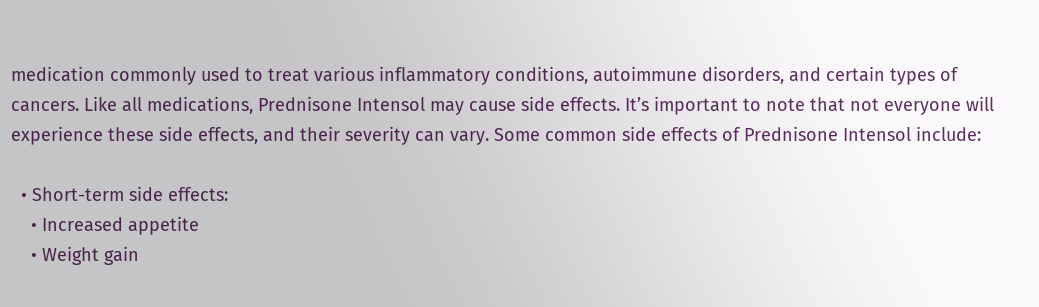medication commonly used to treat various inflammatory conditions, autoimmune disorders, and certain types of cancers. Like all medications, Prednisone Intensol may cause side effects. It’s important to note that not everyone will experience these side effects, and their severity can vary. Some common side effects of Prednisone Intensol include:

  • Short-term side effects:
    • Increased appetite
    • Weight gain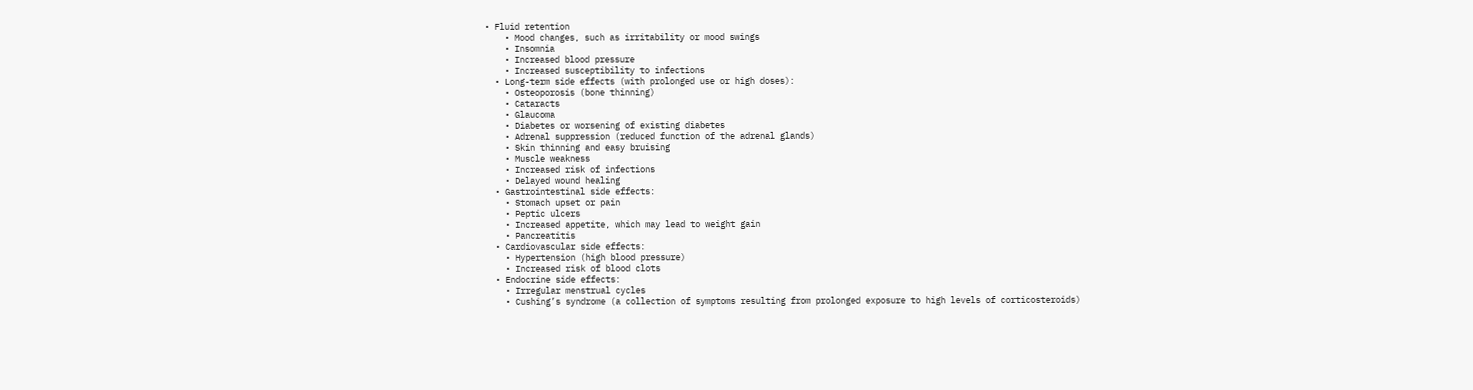• Fluid retention
    • Mood changes, such as irritability or mood swings
    • Insomnia
    • Increased blood pressure
    • Increased susceptibility to infections
  • Long-term side effects (with prolonged use or high doses):
    • Osteoporosis (bone thinning)
    • Cataracts
    • Glaucoma
    • Diabetes or worsening of existing diabetes
    • Adrenal suppression (reduced function of the adrenal glands)
    • Skin thinning and easy bruising
    • Muscle weakness
    • Increased risk of infections
    • Delayed wound healing
  • Gastrointestinal side effects:
    • Stomach upset or pain
    • Peptic ulcers
    • Increased appetite, which may lead to weight gain
    • Pancreatitis
  • Cardiovascular side effects:
    • Hypertension (high blood pressure)
    • Increased risk of blood clots
  • Endocrine side effects:
    • Irregular menstrual cycles
    • Cushing’s syndrome (a collection of symptoms resulting from prolonged exposure to high levels of corticosteroids)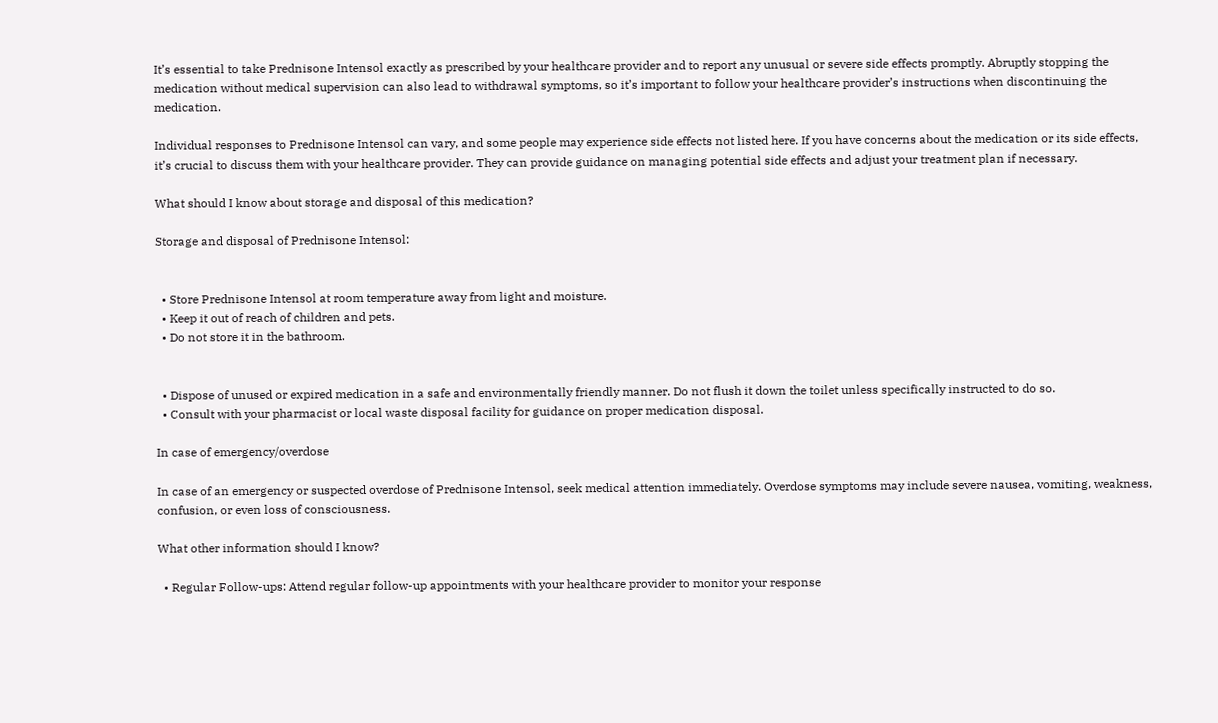It’s essential to take Prednisone Intensol exactly as prescribed by your healthcare provider and to report any unusual or severe side effects promptly. Abruptly stopping the medication without medical supervision can also lead to withdrawal symptoms, so it’s important to follow your healthcare provider’s instructions when discontinuing the medication.

Individual responses to Prednisone Intensol can vary, and some people may experience side effects not listed here. If you have concerns about the medication or its side effects, it’s crucial to discuss them with your healthcare provider. They can provide guidance on managing potential side effects and adjust your treatment plan if necessary.

What should I know about storage and disposal of this medication?

Storage and disposal of Prednisone Intensol:


  • Store Prednisone Intensol at room temperature away from light and moisture.
  • Keep it out of reach of children and pets.
  • Do not store it in the bathroom.


  • Dispose of unused or expired medication in a safe and environmentally friendly manner. Do not flush it down the toilet unless specifically instructed to do so.
  • Consult with your pharmacist or local waste disposal facility for guidance on proper medication disposal.

In case of emergency/overdose

In case of an emergency or suspected overdose of Prednisone Intensol, seek medical attention immediately. Overdose symptoms may include severe nausea, vomiting, weakness, confusion, or even loss of consciousness.

What other information should I know?

  • Regular Follow-ups: Attend regular follow-up appointments with your healthcare provider to monitor your response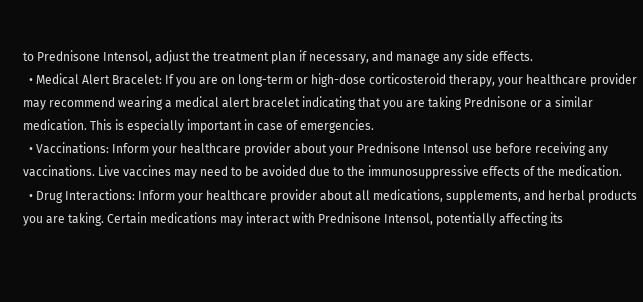to Prednisone Intensol, adjust the treatment plan if necessary, and manage any side effects.
  • Medical Alert Bracelet: If you are on long-term or high-dose corticosteroid therapy, your healthcare provider may recommend wearing a medical alert bracelet indicating that you are taking Prednisone or a similar medication. This is especially important in case of emergencies.
  • Vaccinations: Inform your healthcare provider about your Prednisone Intensol use before receiving any vaccinations. Live vaccines may need to be avoided due to the immunosuppressive effects of the medication.
  • Drug Interactions: Inform your healthcare provider about all medications, supplements, and herbal products you are taking. Certain medications may interact with Prednisone Intensol, potentially affecting its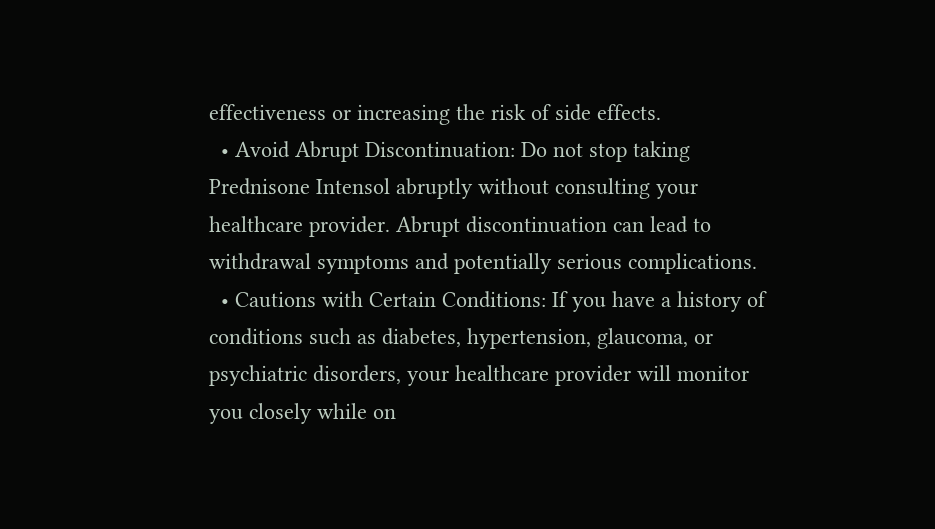effectiveness or increasing the risk of side effects.
  • Avoid Abrupt Discontinuation: Do not stop taking Prednisone Intensol abruptly without consulting your healthcare provider. Abrupt discontinuation can lead to withdrawal symptoms and potentially serious complications.
  • Cautions with Certain Conditions: If you have a history of conditions such as diabetes, hypertension, glaucoma, or psychiatric disorders, your healthcare provider will monitor you closely while on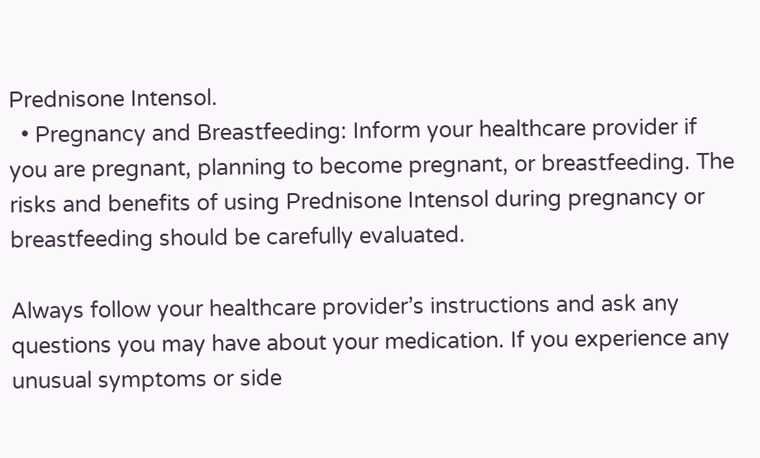Prednisone Intensol.
  • Pregnancy and Breastfeeding: Inform your healthcare provider if you are pregnant, planning to become pregnant, or breastfeeding. The risks and benefits of using Prednisone Intensol during pregnancy or breastfeeding should be carefully evaluated.

Always follow your healthcare provider’s instructions and ask any questions you may have about your medication. If you experience any unusual symptoms or side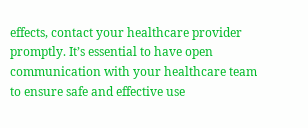effects, contact your healthcare provider promptly. It’s essential to have open communication with your healthcare team to ensure safe and effective use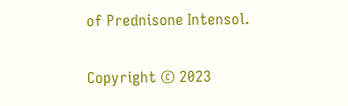of Prednisone Intensol.

Copyright © 2023